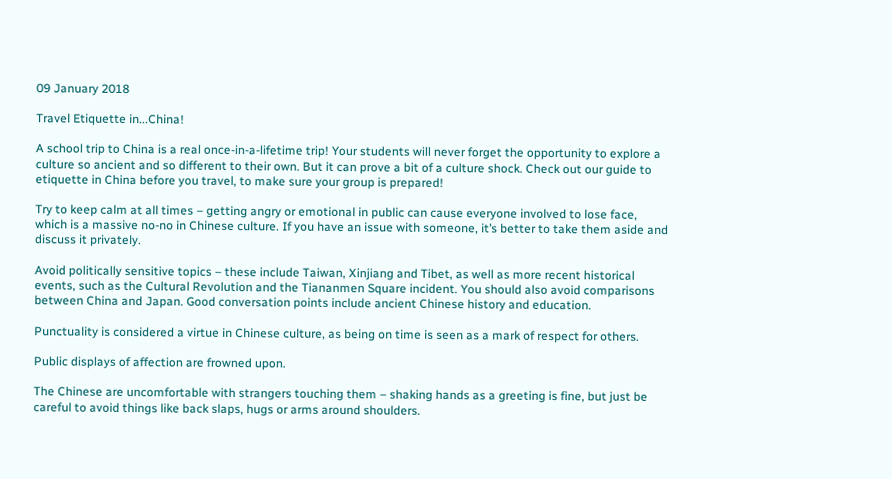09 January 2018

Travel Etiquette in...China!

A school trip to China is a real once-in-a-lifetime trip! Your students will never forget the opportunity to explore a culture so ancient and so different to their own. But it can prove a bit of a culture shock. Check out our guide to etiquette in China before you travel, to make sure your group is prepared!

Try to keep calm at all times – getting angry or emotional in public can cause everyone involved to lose face, which is a massive no-no in Chinese culture. If you have an issue with someone, it’s better to take them aside and discuss it privately.

Avoid politically sensitive topics – these include Taiwan, Xinjiang and Tibet, as well as more recent historical events, such as the Cultural Revolution and the Tiananmen Square incident. You should also avoid comparisons between China and Japan. Good conversation points include ancient Chinese history and education.

Punctuality is considered a virtue in Chinese culture, as being on time is seen as a mark of respect for others.

Public displays of affection are frowned upon.

The Chinese are uncomfortable with strangers touching them – shaking hands as a greeting is fine, but just be careful to avoid things like back slaps, hugs or arms around shoulders.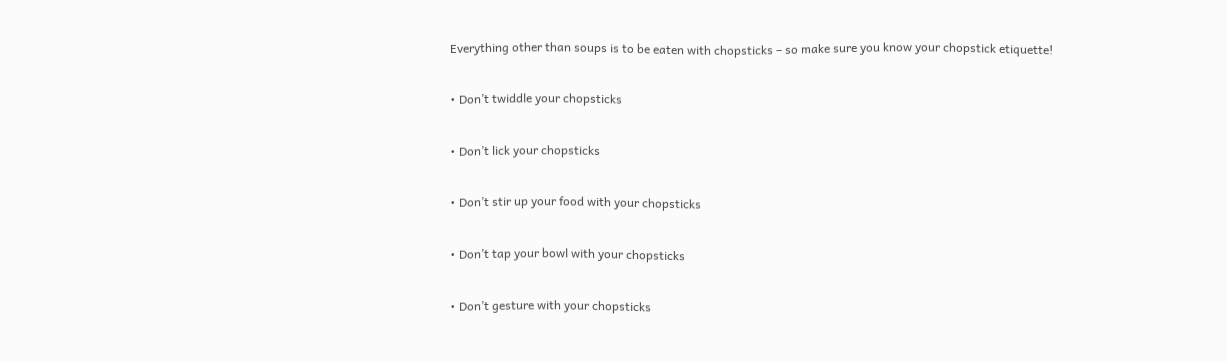Everything other than soups is to be eaten with chopsticks – so make sure you know your chopstick etiquette!

• Don’t twiddle your chopsticks

• Don’t lick your chopsticks

• Don’t stir up your food with your chopsticks

• Don’t tap your bowl with your chopsticks

• Don’t gesture with your chopsticks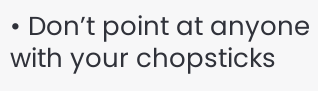• Don’t point at anyone with your chopsticks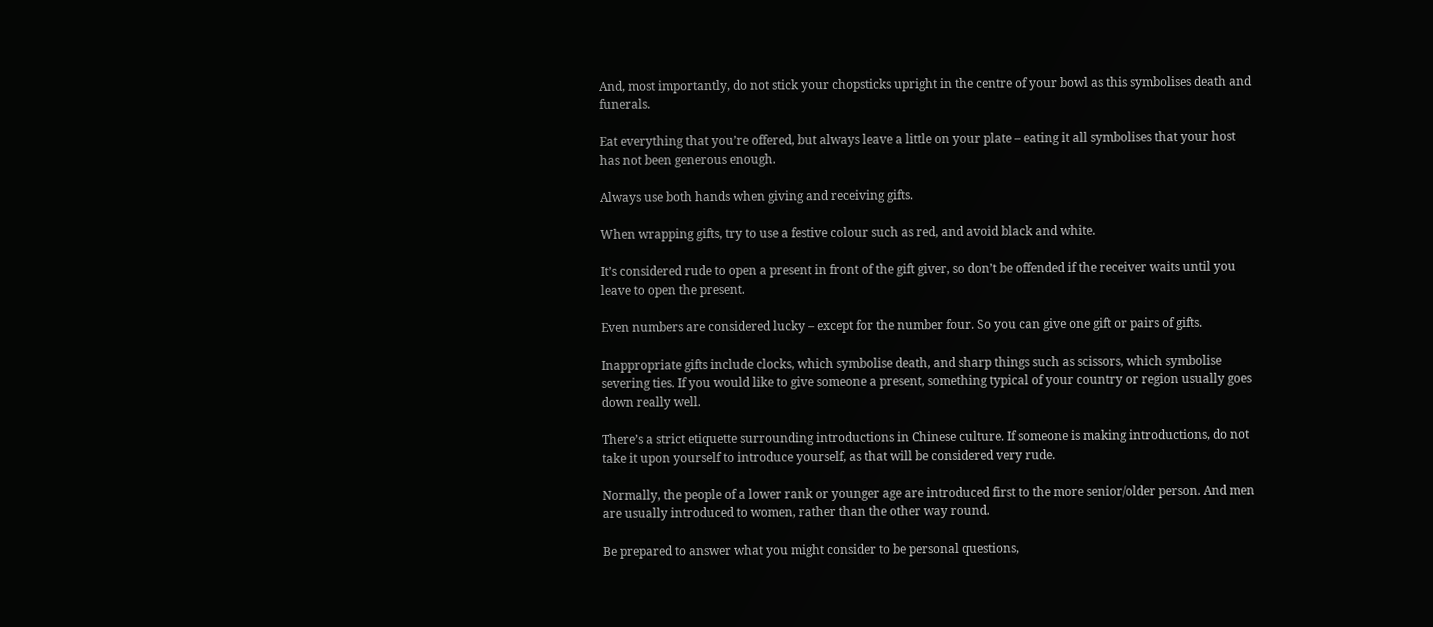And, most importantly, do not stick your chopsticks upright in the centre of your bowl as this symbolises death and funerals.

Eat everything that you’re offered, but always leave a little on your plate – eating it all symbolises that your host has not been generous enough.

Always use both hands when giving and receiving gifts.

When wrapping gifts, try to use a festive colour such as red, and avoid black and white.

It’s considered rude to open a present in front of the gift giver, so don’t be offended if the receiver waits until you leave to open the present.

Even numbers are considered lucky – except for the number four. So you can give one gift or pairs of gifts.

Inappropriate gifts include clocks, which symbolise death, and sharp things such as scissors, which symbolise severing ties. If you would like to give someone a present, something typical of your country or region usually goes down really well.

There’s a strict etiquette surrounding introductions in Chinese culture. If someone is making introductions, do not take it upon yourself to introduce yourself, as that will be considered very rude.

Normally, the people of a lower rank or younger age are introduced first to the more senior/older person. And men are usually introduced to women, rather than the other way round.

Be prepared to answer what you might consider to be personal questions,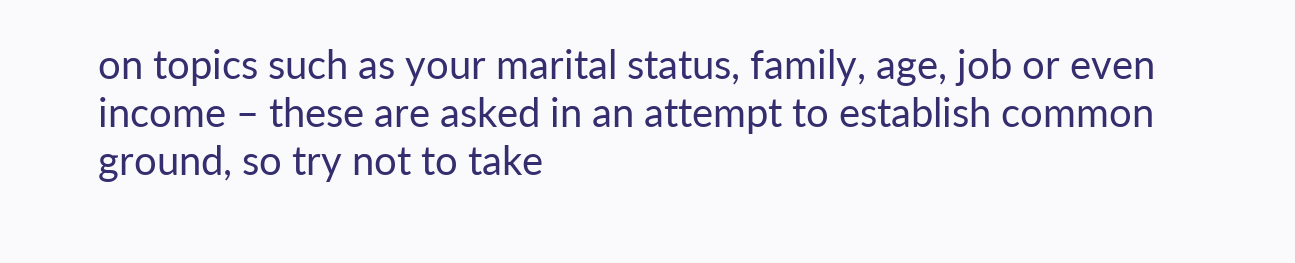on topics such as your marital status, family, age, job or even income – these are asked in an attempt to establish common ground, so try not to take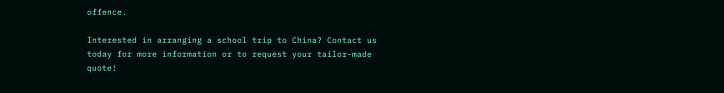offence.

Interested in arranging a school trip to China? Contact us today for more information or to request your tailor-made quote!